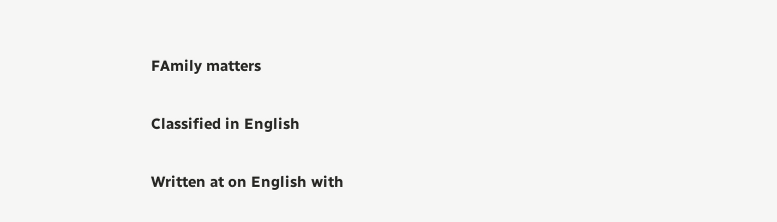FAmily matters

Classified in English

Written at on English with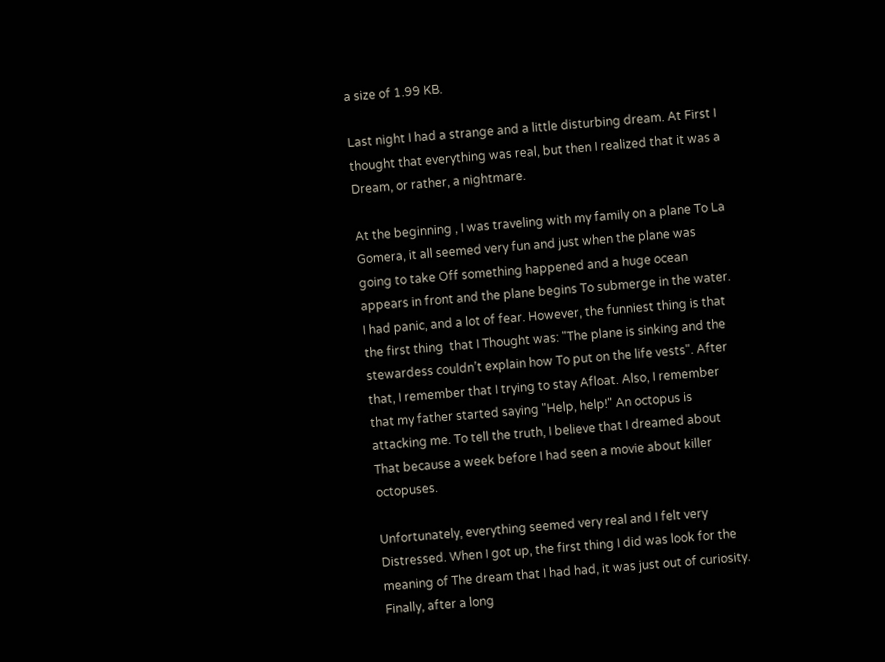a size of 1.99 KB.

Last night I had a strange and a little disturbing dream. At First I thought that everything was real, but then I realized that it was a Dream, or rather, a nightmare.

At the beginning , I was traveling with my family on a plane To La Gomera, it all seemed very fun and just when the plane was going to take Off something happened and a huge ocean appears in front and the plane begins To submerge in the water. I had panic, and a lot of fear. However, the funniest thing is that the first thing  that I Thought was: "The plane is sinking and the stewardess couldn’t explain how To put on the life vests". After that, I remember that I trying to stay Afloat. Also, I remember that my father started saying "Help, help!" An octopus is attacking me. To tell the truth, I believe that I dreamed about That because a week before I had seen a movie about killer octopuses.

Unfortunately, everything seemed very real and I felt very Distressed. When I got up, the first thing I did was look for the meaning of The dream that I had had, it was just out of curiosity. Finally, after a long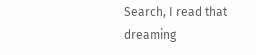Search, I read that dreaming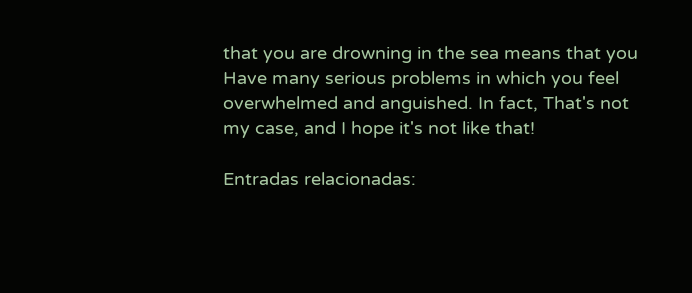that you are drowning in the sea means that you Have many serious problems in which you feel overwhelmed and anguished. In fact, That's not my case, and I hope it's not like that!

Entradas relacionadas: